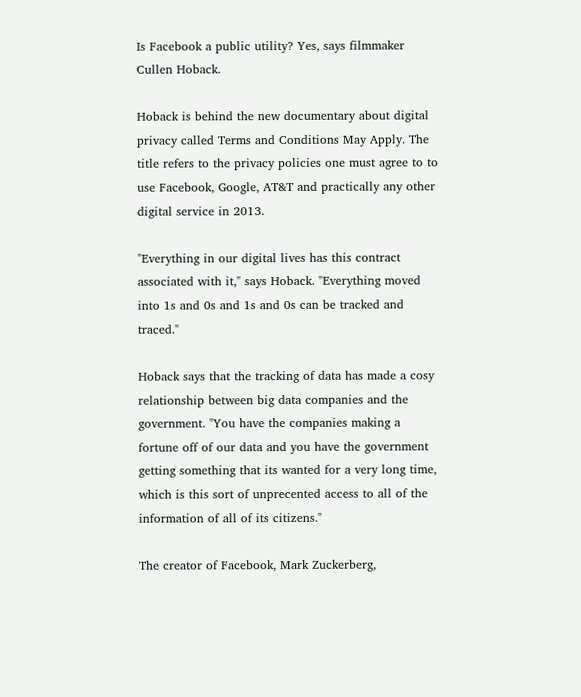Is Facebook a public utility? Yes, says filmmaker Cullen Hoback.

Hoback is behind the new documentary about digital privacy called Terms and Conditions May Apply. The title refers to the privacy policies one must agree to to use Facebook, Google, AT&T and practically any other digital service in 2013.

"Everything in our digital lives has this contract associated with it," says Hoback. "Everything moved into 1s and 0s and 1s and 0s can be tracked and traced."

Hoback says that the tracking of data has made a cosy relationship between big data companies and the government. "You have the companies making a fortune off of our data and you have the government getting something that its wanted for a very long time, which is this sort of unprecented access to all of the information of all of its citizens."

The creator of Facebook, Mark Zuckerberg,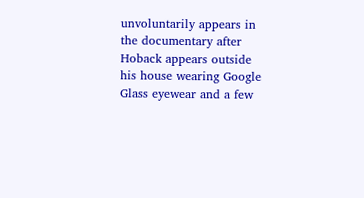unvoluntarily appears in the documentary after Hoback appears outside his house wearing Google Glass eyewear and a few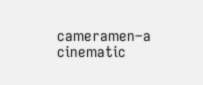cameramen–a cinematic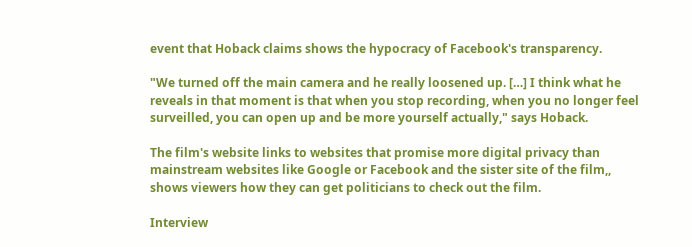event that Hoback claims shows the hypocracy of Facebook's transparency.

"We turned off the main camera and he really loosened up. […] I think what he reveals in that moment is that when you stop recording, when you no longer feel surveilled, you can open up and be more yourself actually," says Hoback.

The film's website links to websites that promise more digital privacy than mainstream websites like Google or Facebook and the sister site of the film,, shows viewers how they can get politicians to check out the film.

Interview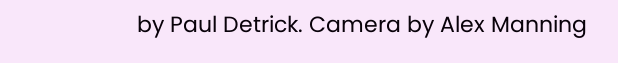by Paul Detrick. Camera by Alex Manning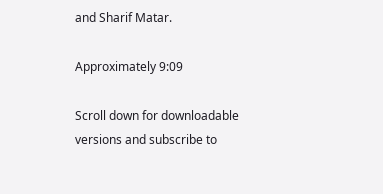and Sharif Matar.

Approximately 9:09

Scroll down for downloadable versions and subscribe to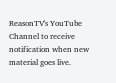ReasonTV's YouTube Channel to receive notification when new material goes live.